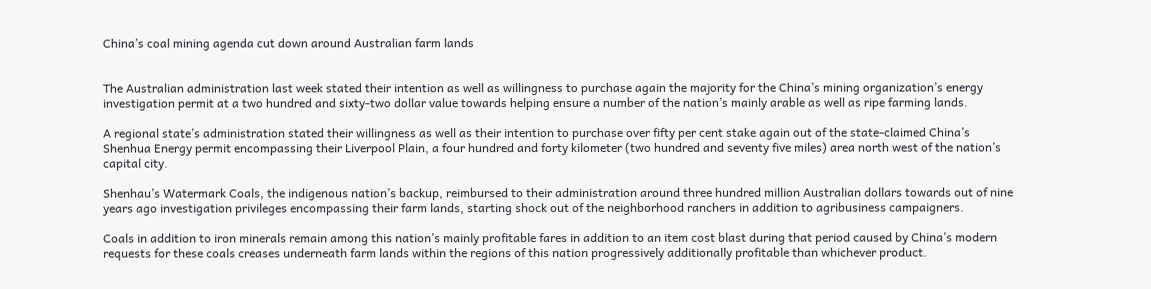China’s coal mining agenda cut down around Australian farm lands


The Australian administration last week stated their intention as well as willingness to purchase again the majority for the China’s mining organization’s energy investigation permit at a two hundred and sixty-two dollar value towards helping ensure a number of the nation’s mainly arable as well as ripe farming lands.

A regional state’s administration stated their willingness as well as their intention to purchase over fifty per cent stake again out of the state-claimed China’s Shenhua Energy permit encompassing their Liverpool Plain, a four hundred and forty kilometer (two hundred and seventy five miles) area north west of the nation’s capital city.

Shenhau’s Watermark Coals, the indigenous nation’s backup, reimbursed to their administration around three hundred million Australian dollars towards out of nine years ago investigation privileges encompassing their farm lands, starting shock out of the neighborhood ranchers in addition to agribusiness campaigners.

Coals in addition to iron minerals remain among this nation’s mainly profitable fares in addition to an item cost blast during that period caused by China’s modern requests for these coals creases underneath farm lands within the regions of this nation progressively additionally profitable than whichever product.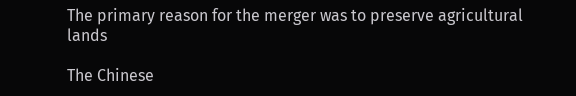The primary reason for the merger was to preserve agricultural lands

The Chinese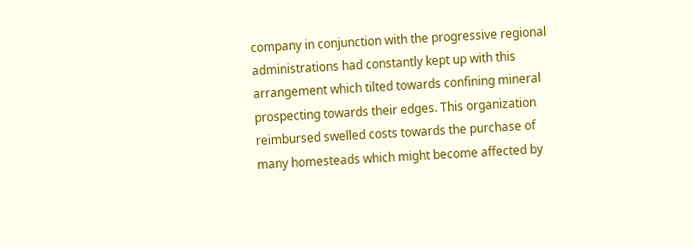company in conjunction with the progressive regional administrations had constantly kept up with this arrangement which tilted towards confining mineral prospecting towards their edges. This organization reimbursed swelled costs towards the purchase of many homesteads which might become affected by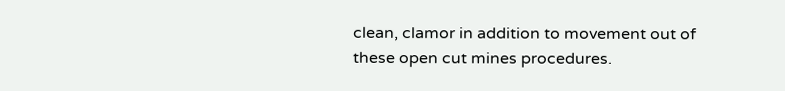clean, clamor in addition to movement out of these open cut mines procedures.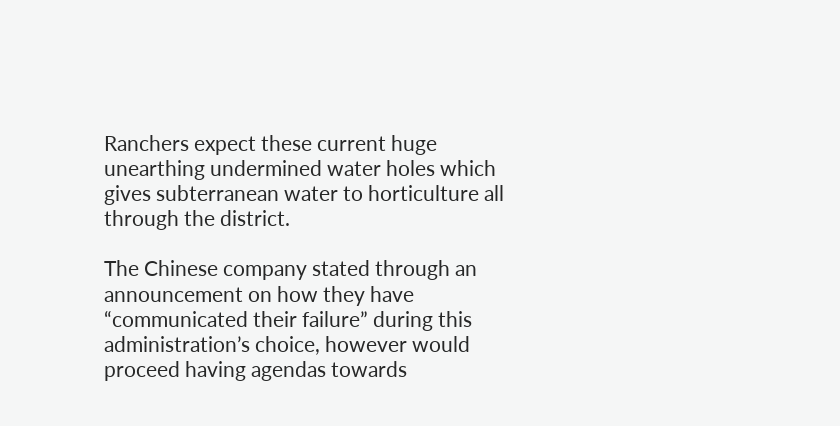Ranchers expect these current huge unearthing undermined water holes which gives subterranean water to horticulture all through the district.

The Chinese company stated through an announcement on how they have “communicated their failure” during this administration’s choice, however would proceed having agendas towards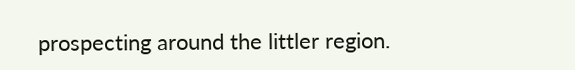prospecting around the littler region.